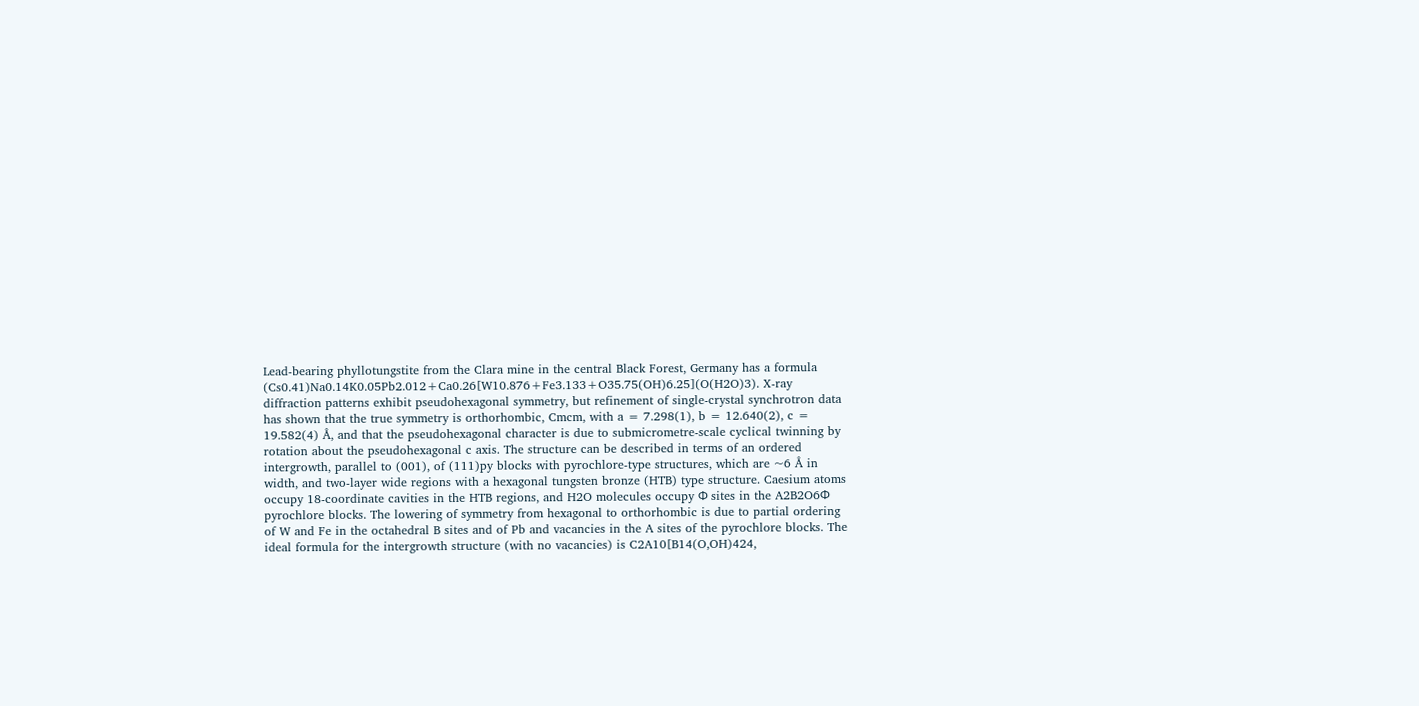Lead-bearing phyllotungstite from the Clara mine in the central Black Forest, Germany has a formula (Cs0.41)Na0.14K0.05Pb2.012+Ca0.26[W10.876+Fe3.133+O35.75(OH)6.25](O(H2O)3). X-ray diffraction patterns exhibit pseudohexagonal symmetry, but refinement of single-crystal synchrotron data has shown that the true symmetry is orthorhombic, Cmcm, with a = 7.298(1), b = 12.640(2), c = 19.582(4) Å, and that the pseudohexagonal character is due to submicrometre-scale cyclical twinning by rotation about the pseudohexagonal c axis. The structure can be described in terms of an ordered intergrowth, parallel to (001), of (111)py blocks with pyrochlore-type structures, which are ~6 Å in width, and two-layer wide regions with a hexagonal tungsten bronze (HTB) type structure. Caesium atoms occupy 18-coordinate cavities in the HTB regions, and H2O molecules occupy Φ sites in the A2B2O6Φ pyrochlore blocks. The lowering of symmetry from hexagonal to orthorhombic is due to partial ordering of W and Fe in the octahedral B sites and of Pb and vacancies in the A sites of the pyrochlore blocks. The ideal formula for the intergrowth structure (with no vacancies) is C2A10[B14(O,OH)424,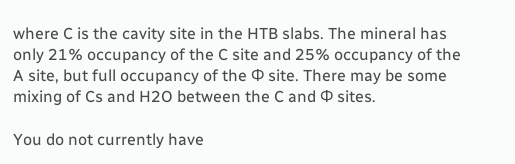where C is the cavity site in the HTB slabs. The mineral has only 21% occupancy of the C site and 25% occupancy of the A site, but full occupancy of the Φ site. There may be some mixing of Cs and H2O between the C and Φ sites.

You do not currently have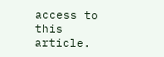access to this article.